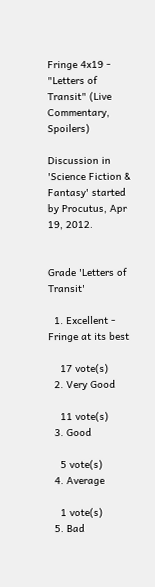Fringe 4x19 - "Letters of Transit" (Live Commentary, Spoilers)

Discussion in 'Science Fiction & Fantasy' started by Procutus, Apr 19, 2012.


Grade 'Letters of Transit'

  1. Excellent - Fringe at its best

    17 vote(s)
  2. Very Good

    11 vote(s)
  3. Good

    5 vote(s)
  4. Average

    1 vote(s)
  5. Bad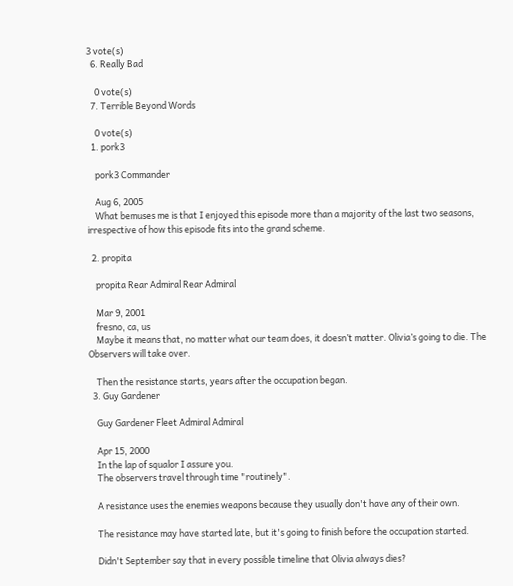3 vote(s)
  6. Really Bad

    0 vote(s)
  7. Terrible Beyond Words

    0 vote(s)
  1. pork3

    pork3 Commander

    Aug 6, 2005
    What bemuses me is that I enjoyed this episode more than a majority of the last two seasons, irrespective of how this episode fits into the grand scheme.

  2. propita

    propita Rear Admiral Rear Admiral

    Mar 9, 2001
    fresno, ca, us
    Maybe it means that, no matter what our team does, it doesn’t matter. Olivia’s going to die. The Observers will take over.

    Then the resistance starts, years after the occupation began.
  3. Guy Gardener

    Guy Gardener Fleet Admiral Admiral

    Apr 15, 2000
    In the lap of squalor I assure you.
    The observers travel through time "routinely".

    A resistance uses the enemies weapons because they usually don't have any of their own.

    The resistance may have started late, but it's going to finish before the occupation started.

    Didn't September say that in every possible timeline that Olivia always dies?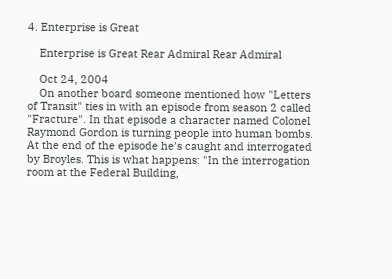4. Enterprise is Great

    Enterprise is Great Rear Admiral Rear Admiral

    Oct 24, 2004
    On another board someone mentioned how "Letters of Transit" ties in with an episode from season 2 called "Fracture". In that episode a character named Colonel Raymond Gordon is turning people into human bombs. At the end of the episode he's caught and interrogated by Broyles. This is what happens: "In the interrogation room at the Federal Building,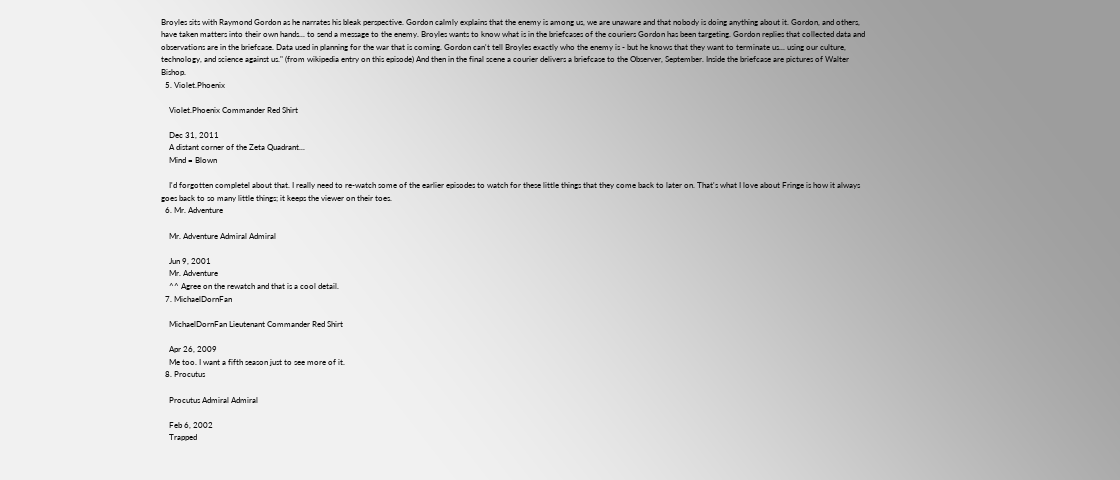Broyles sits with Raymond Gordon as he narrates his bleak perspective. Gordon calmly explains that the enemy is among us, we are unaware and that nobody is doing anything about it. Gordon, and others, have taken matters into their own hands... to send a message to the enemy. Broyles wants to know what is in the briefcases of the couriers Gordon has been targeting. Gordon replies that collected data and observations are in the briefcase. Data used in planning for the war that is coming. Gordon can't tell Broyles exactly who the enemy is - but he knows that they want to terminate us... using our culture, technology, and science against us." (from wikipedia entry on this episode) And then in the final scene a courier delivers a briefcase to the Observer, September. Inside the briefcase are pictures of Walter Bishop.
  5. Violet.Phoenix

    Violet.Phoenix Commander Red Shirt

    Dec 31, 2011
    A distant corner of the Zeta Quadrant...
    Mind = Blown

    I'd forgotten completel about that. I really need to re-watch some of the earlier episodes to watch for these little things that they come back to later on. That's what I love about Fringe is how it always goes back to so many little things; it keeps the viewer on their toes.
  6. Mr. Adventure

    Mr. Adventure Admiral Admiral

    Jun 9, 2001
    Mr. Adventure
    ^^ Agree on the rewatch and that is a cool detail.
  7. MichaelDornFan

    MichaelDornFan Lieutenant Commander Red Shirt

    Apr 26, 2009
    Me too. I want a fifth season just to see more of it.
  8. Procutus

    Procutus Admiral Admiral

    Feb 6, 2002
    Trapped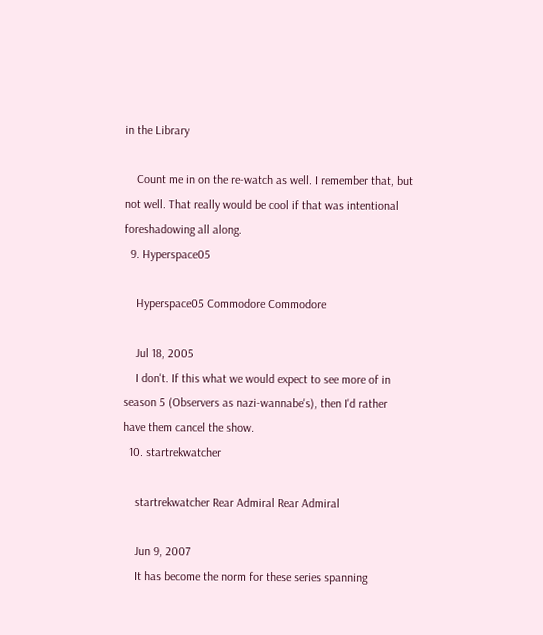in the Library

    Count me in on the re-watch as well. I remember that, but not well. That really would be cool if that was intentional foreshadowing all along.
  9. Hyperspace05

    Hyperspace05 Commodore Commodore

    Jul 18, 2005
    I don't. If this what we would expect to see more of in season 5 (Observers as nazi-wannabe's), then I'd rather have them cancel the show.
  10. startrekwatcher

    startrekwatcher Rear Admiral Rear Admiral

    Jun 9, 2007
    It has become the norm for these series spanning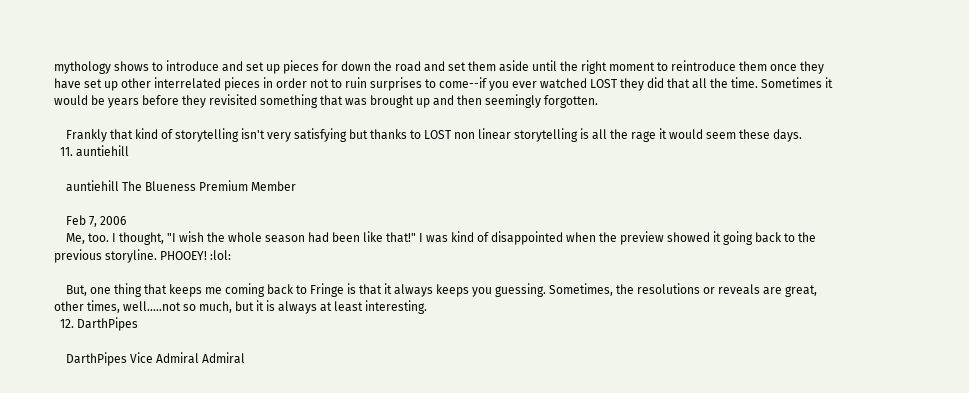mythology shows to introduce and set up pieces for down the road and set them aside until the right moment to reintroduce them once they have set up other interrelated pieces in order not to ruin surprises to come--if you ever watched LOST they did that all the time. Sometimes it would be years before they revisited something that was brought up and then seemingly forgotten.

    Frankly that kind of storytelling isn't very satisfying but thanks to LOST non linear storytelling is all the rage it would seem these days.
  11. auntiehill

    auntiehill The Blueness Premium Member

    Feb 7, 2006
    Me, too. I thought, "I wish the whole season had been like that!" I was kind of disappointed when the preview showed it going back to the previous storyline. PHOOEY! :lol:

    But, one thing that keeps me coming back to Fringe is that it always keeps you guessing. Sometimes, the resolutions or reveals are great, other times, well.....not so much, but it is always at least interesting.
  12. DarthPipes

    DarthPipes Vice Admiral Admiral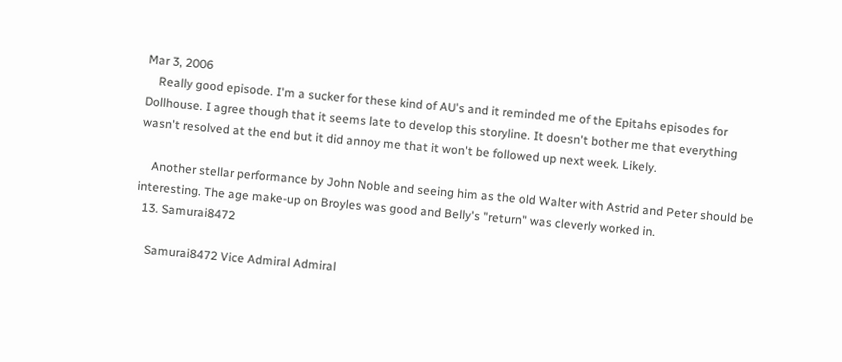Mar 3, 2006
    Really good episode. I'm a sucker for these kind of AU's and it reminded me of the Epitahs episodes for Dollhouse. I agree though that it seems late to develop this storyline. It doesn't bother me that everything wasn't resolved at the end but it did annoy me that it won't be followed up next week. Likely.

    Another stellar performance by John Noble and seeing him as the old Walter with Astrid and Peter should be interesting. The age make-up on Broyles was good and Belly's "return" was cleverly worked in.
  13. Samurai8472

    Samurai8472 Vice Admiral Admiral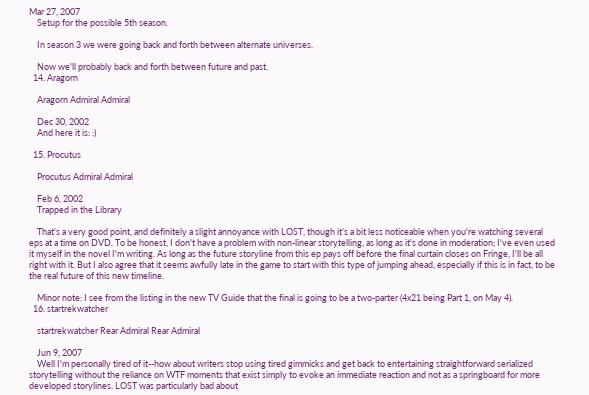Mar 27, 2007
    Setup for the possible 5th season.

    In season 3 we were going back and forth between alternate universes.

    Now we'll probably back and forth between future and past.
  14. Aragorn

    Aragorn Admiral Admiral

    Dec 30, 2002
    And here it is: :)

  15. Procutus

    Procutus Admiral Admiral

    Feb 6, 2002
    Trapped in the Library

    That's a very good point, and definitely a slight annoyance with LOST, though it's a bit less noticeable when you're watching several eps at a time on DVD. To be honest, I don't have a problem with non-linear storytelling, as long as it's done in moderation; I've even used it myself in the novel I'm writing. As long as the future storyline from this ep pays off before the final curtain closes on Fringe, I'll be all right with it. But I also agree that it seems awfully late in the game to start with this type of jumping ahead, especially if this is in fact, to be the real future of this new timeline.

    Minor note: I see from the listing in the new TV Guide that the final is going to be a two-parter (4x21 being Part 1, on May 4).
  16. startrekwatcher

    startrekwatcher Rear Admiral Rear Admiral

    Jun 9, 2007
    Well I'm personally tired of it--how about writers stop using tired gimmicks and get back to entertaining straightforward serialized storytelling without the reliance on WTF moments that exist simply to evoke an immediate reaction and not as a springboard for more developed storylines. LOST was particularly bad about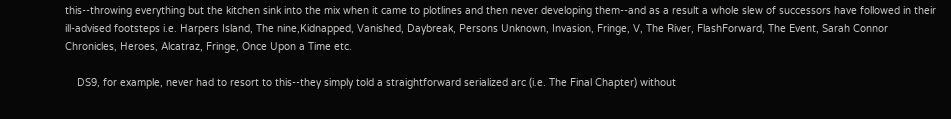this--throwing everything but the kitchen sink into the mix when it came to plotlines and then never developing them--and as a result a whole slew of successors have followed in their ill-advised footsteps i.e. Harpers Island, The nine,Kidnapped, Vanished, Daybreak, Persons Unknown, Invasion, Fringe, V, The River, FlashForward, The Event, Sarah Connor Chronicles, Heroes, Alcatraz, Fringe, Once Upon a Time etc.

    DS9, for example, never had to resort to this--they simply told a straightforward serialized arc (i.e. The Final Chapter) without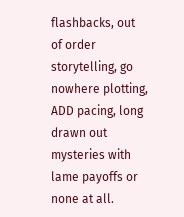flashbacks, out of order storytelling, go nowhere plotting, ADD pacing, long drawn out mysteries with lame payoffs or none at all.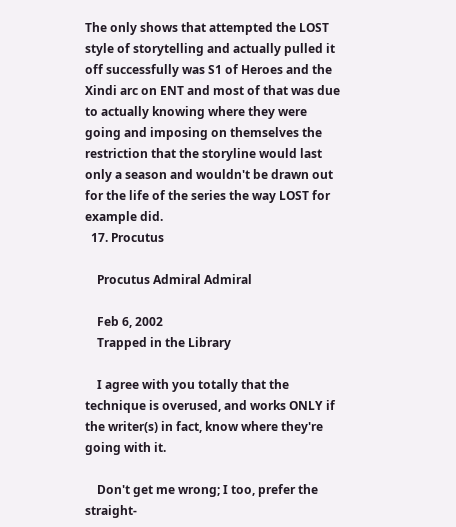The only shows that attempted the LOST style of storytelling and actually pulled it off successfully was S1 of Heroes and the Xindi arc on ENT and most of that was due to actually knowing where they were going and imposing on themselves the restriction that the storyline would last only a season and wouldn't be drawn out for the life of the series the way LOST for example did.
  17. Procutus

    Procutus Admiral Admiral

    Feb 6, 2002
    Trapped in the Library

    I agree with you totally that the technique is overused, and works ONLY if the writer(s) in fact, know where they're going with it.

    Don't get me wrong; I too, prefer the straight-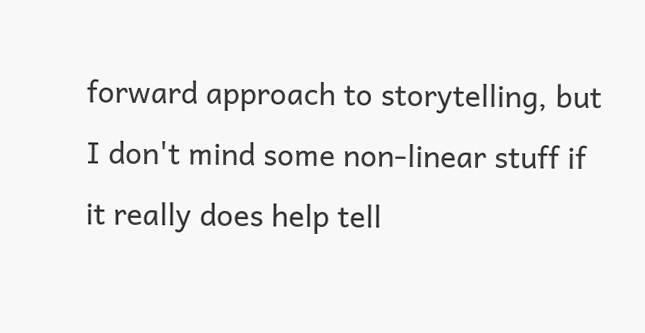forward approach to storytelling, but I don't mind some non-linear stuff if it really does help tell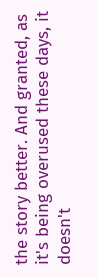the story better. And granted, as it's being overused these days, it doesn't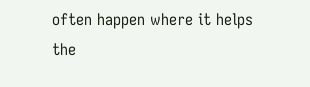often happen where it helps the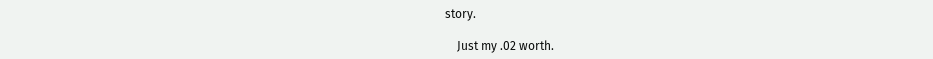story.

    Just my .02 worth.